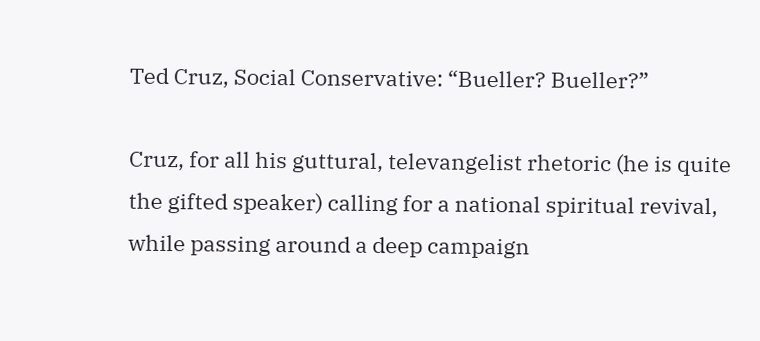Ted Cruz, Social Conservative: “Bueller? Bueller?”

Cruz, for all his guttural, televangelist rhetoric (he is quite the gifted speaker) calling for a national spiritual revival, while passing around a deep campaign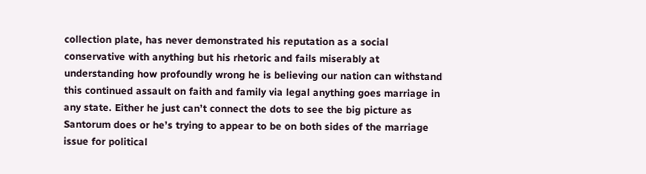collection plate, has never demonstrated his reputation as a social conservative with anything but his rhetoric and fails miserably at understanding how profoundly wrong he is believing our nation can withstand this continued assault on faith and family via legal anything goes marriage in any state. Either he just can’t connect the dots to see the big picture as Santorum does or he’s trying to appear to be on both sides of the marriage issue for political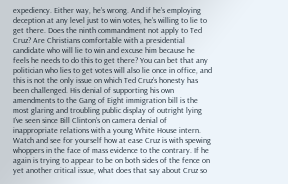expediency. Either way, he’s wrong. And if he’s employing deception at any level just to win votes, he’s willing to lie to get there. Does the ninth commandment not apply to Ted Cruz? Are Christians comfortable with a presidential candidate who will lie to win and excuse him because he feels he needs to do this to get there? You can bet that any politician who lies to get votes will also lie once in office, and this is not the only issue on which Ted Cruz’s honesty has been challenged. His denial of supporting his own amendments to the Gang of Eight immigration bill is the most glaring and troubling public display of outright lying I’ve seen since Bill Clinton’s on camera denial of inappropriate relations with a young White House intern. Watch and see for yourself how at ease Cruz is with spewing whoppers in the face of mass evidence to the contrary. If he again is trying to appear to be on both sides of the fence on yet another critical issue, what does that say about Cruz so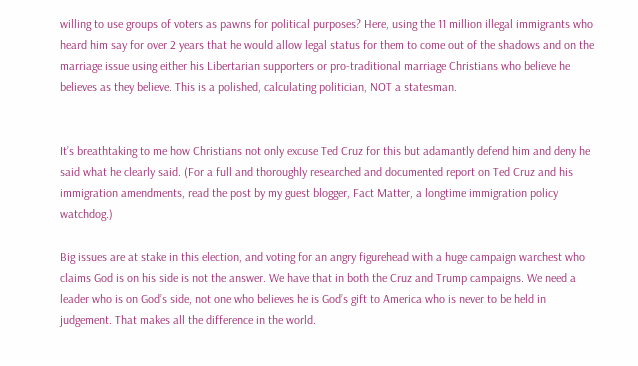willing to use groups of voters as pawns for political purposes? Here, using the 11 million illegal immigrants who heard him say for over 2 years that he would allow legal status for them to come out of the shadows and on the marriage issue using either his Libertarian supporters or pro-traditional marriage Christians who believe he believes as they believe. This is a polished, calculating politician, NOT a statesman.


It’s breathtaking to me how Christians not only excuse Ted Cruz for this but adamantly defend him and deny he said what he clearly said. (For a full and thoroughly researched and documented report on Ted Cruz and his immigration amendments, read the post by my guest blogger, Fact Matter, a longtime immigration policy watchdog.)

Big issues are at stake in this election, and voting for an angry figurehead with a huge campaign warchest who claims God is on his side is not the answer. We have that in both the Cruz and Trump campaigns. We need a leader who is on God’s side, not one who believes he is God’s gift to America who is never to be held in judgement. That makes all the difference in the world.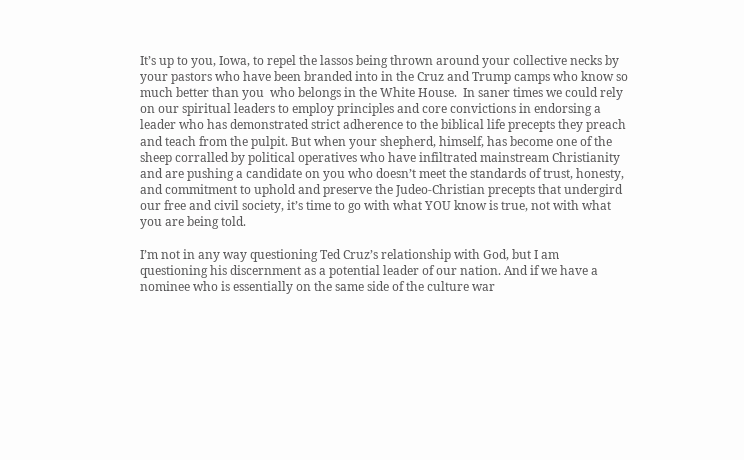It’s up to you, Iowa, to repel the lassos being thrown around your collective necks by your pastors who have been branded into in the Cruz and Trump camps who know so much better than you  who belongs in the White House.  In saner times we could rely on our spiritual leaders to employ principles and core convictions in endorsing a leader who has demonstrated strict adherence to the biblical life precepts they preach and teach from the pulpit. But when your shepherd, himself, has become one of the sheep corralled by political operatives who have infiltrated mainstream Christianity and are pushing a candidate on you who doesn’t meet the standards of trust, honesty, and commitment to uphold and preserve the Judeo-Christian precepts that undergird our free and civil society, it’s time to go with what YOU know is true, not with what you are being told.

I’m not in any way questioning Ted Cruz’s relationship with God, but I am questioning his discernment as a potential leader of our nation. And if we have a nominee who is essentially on the same side of the culture war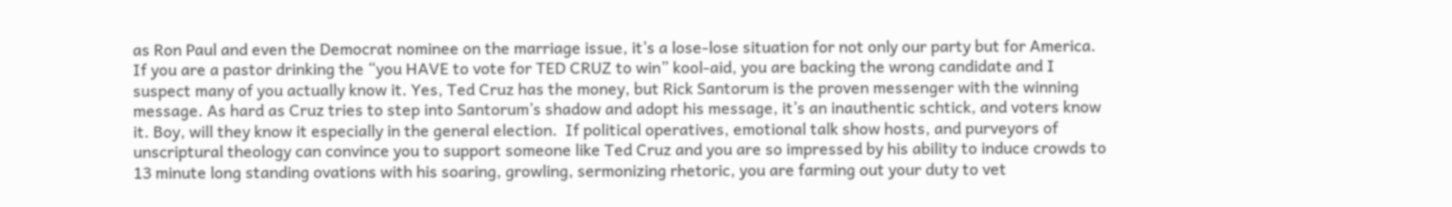as Ron Paul and even the Democrat nominee on the marriage issue, it’s a lose-lose situation for not only our party but for America. If you are a pastor drinking the “you HAVE to vote for TED CRUZ to win” kool-aid, you are backing the wrong candidate and I suspect many of you actually know it. Yes, Ted Cruz has the money, but Rick Santorum is the proven messenger with the winning message. As hard as Cruz tries to step into Santorum’s shadow and adopt his message, it’s an inauthentic schtick, and voters know it. Boy, will they know it especially in the general election.  If political operatives, emotional talk show hosts, and purveyors of unscriptural theology can convince you to support someone like Ted Cruz and you are so impressed by his ability to induce crowds to 13 minute long standing ovations with his soaring, growling, sermonizing rhetoric, you are farming out your duty to vet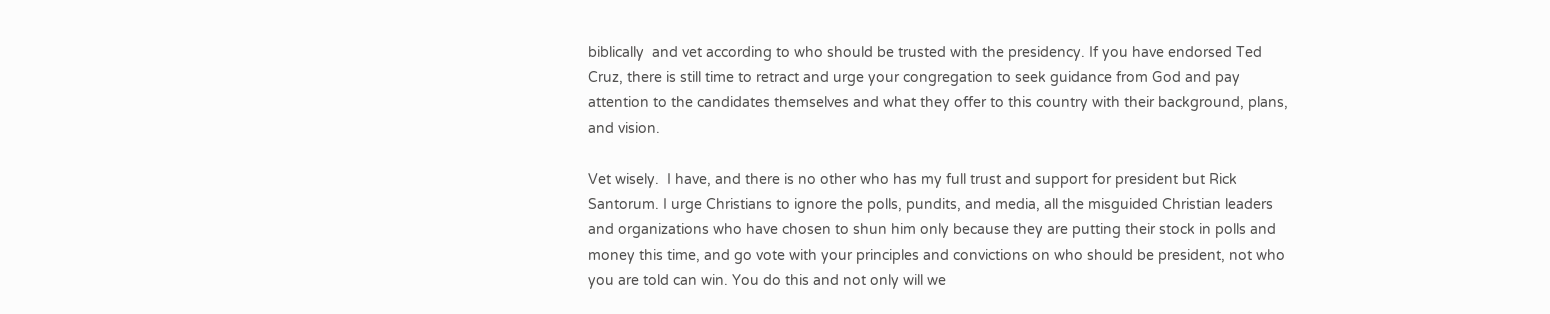biblically  and vet according to who should be trusted with the presidency. If you have endorsed Ted Cruz, there is still time to retract and urge your congregation to seek guidance from God and pay attention to the candidates themselves and what they offer to this country with their background, plans, and vision.

Vet wisely.  I have, and there is no other who has my full trust and support for president but Rick Santorum. I urge Christians to ignore the polls, pundits, and media, all the misguided Christian leaders and organizations who have chosen to shun him only because they are putting their stock in polls and money this time, and go vote with your principles and convictions on who should be president, not who you are told can win. You do this and not only will we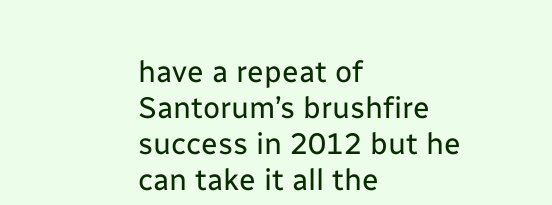have a repeat of Santorum’s brushfire success in 2012 but he can take it all the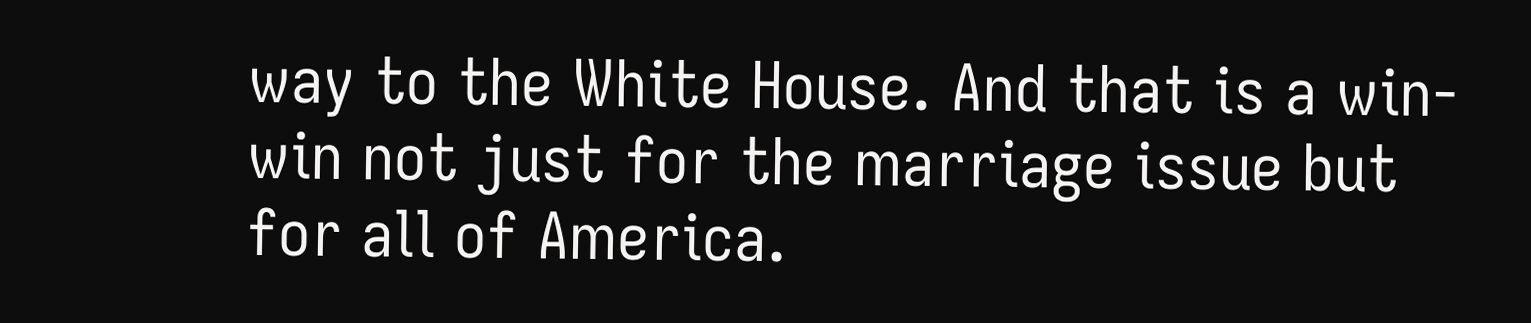way to the White House. And that is a win-win not just for the marriage issue but for all of America.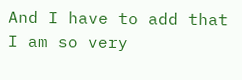And I have to add that I am so very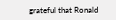grateful that Ronald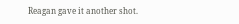Reagan gave it another shot.